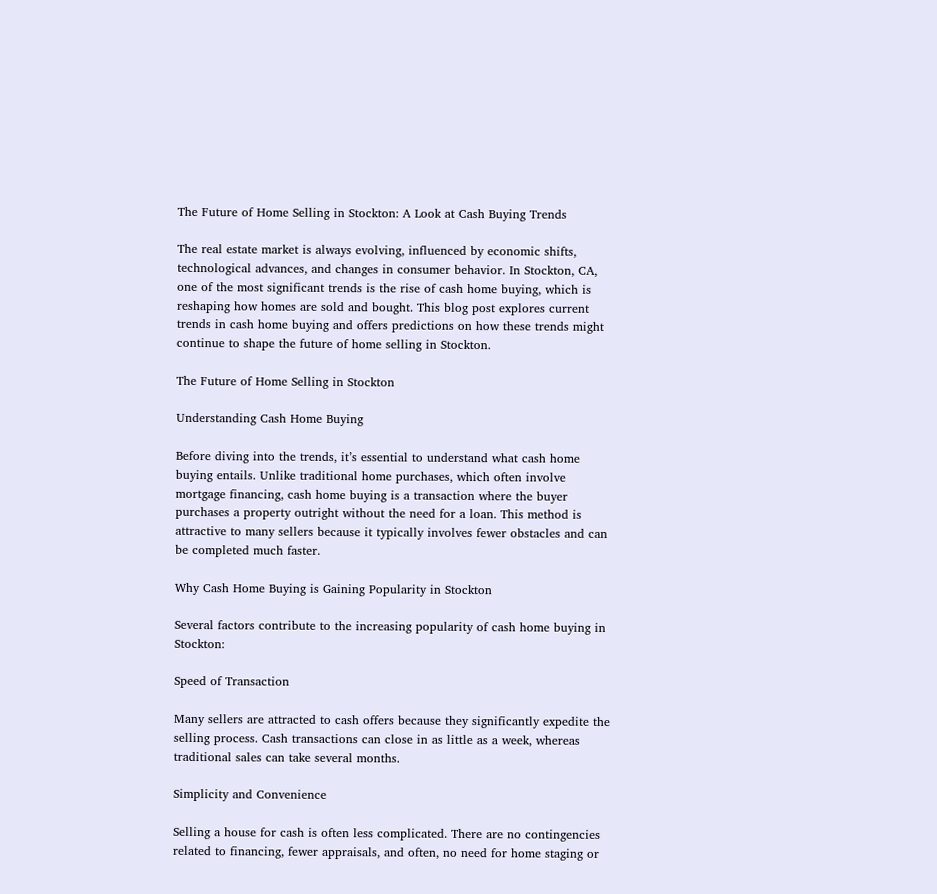The Future of Home Selling in Stockton: A Look at Cash Buying Trends

The real estate market is always evolving, influenced by economic shifts, technological advances, and changes in consumer behavior. In Stockton, CA, one of the most significant trends is the rise of cash home buying, which is reshaping how homes are sold and bought. This blog post explores current trends in cash home buying and offers predictions on how these trends might continue to shape the future of home selling in Stockton.

The Future of Home Selling in Stockton

Understanding Cash Home Buying

Before diving into the trends, it’s essential to understand what cash home buying entails. Unlike traditional home purchases, which often involve mortgage financing, cash home buying is a transaction where the buyer purchases a property outright without the need for a loan. This method is attractive to many sellers because it typically involves fewer obstacles and can be completed much faster.

Why Cash Home Buying is Gaining Popularity in Stockton

Several factors contribute to the increasing popularity of cash home buying in Stockton:

Speed of Transaction

Many sellers are attracted to cash offers because they significantly expedite the selling process. Cash transactions can close in as little as a week, whereas traditional sales can take several months.

Simplicity and Convenience

Selling a house for cash is often less complicated. There are no contingencies related to financing, fewer appraisals, and often, no need for home staging or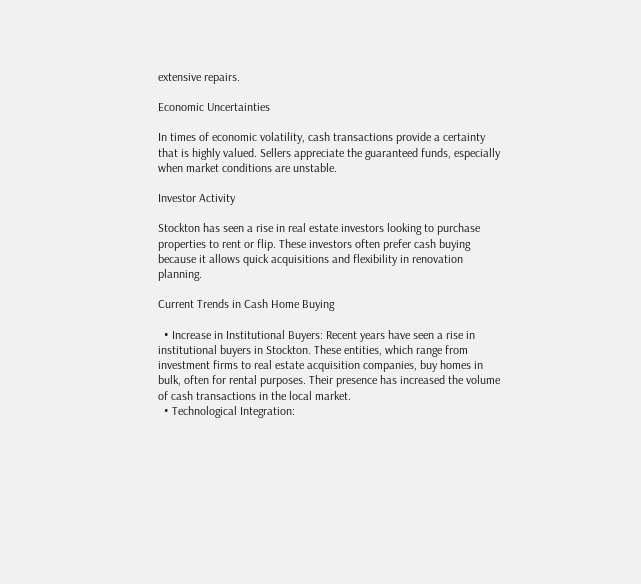extensive repairs.

Economic Uncertainties

In times of economic volatility, cash transactions provide a certainty that is highly valued. Sellers appreciate the guaranteed funds, especially when market conditions are unstable.

Investor Activity

Stockton has seen a rise in real estate investors looking to purchase properties to rent or flip. These investors often prefer cash buying because it allows quick acquisitions and flexibility in renovation planning.

Current Trends in Cash Home Buying

  • Increase in Institutional Buyers: Recent years have seen a rise in institutional buyers in Stockton. These entities, which range from investment firms to real estate acquisition companies, buy homes in bulk, often for rental purposes. Their presence has increased the volume of cash transactions in the local market.
  • Technological Integration: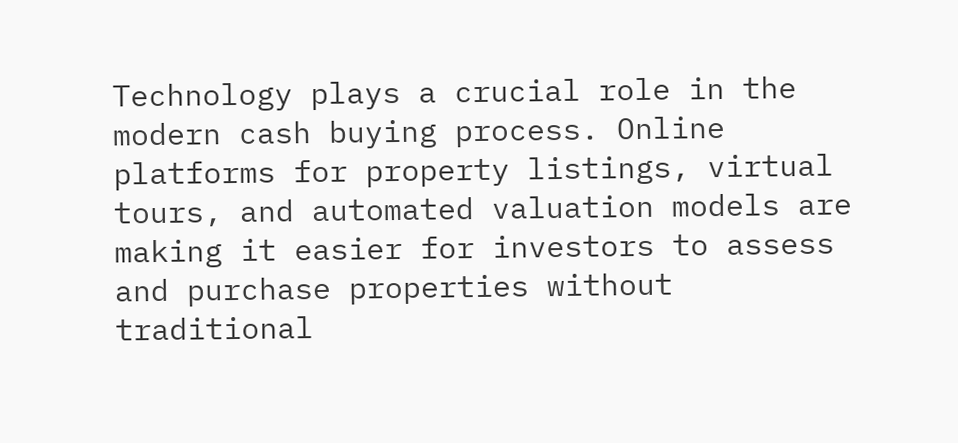Technology plays a crucial role in the modern cash buying process. Online platforms for property listings, virtual tours, and automated valuation models are making it easier for investors to assess and purchase properties without traditional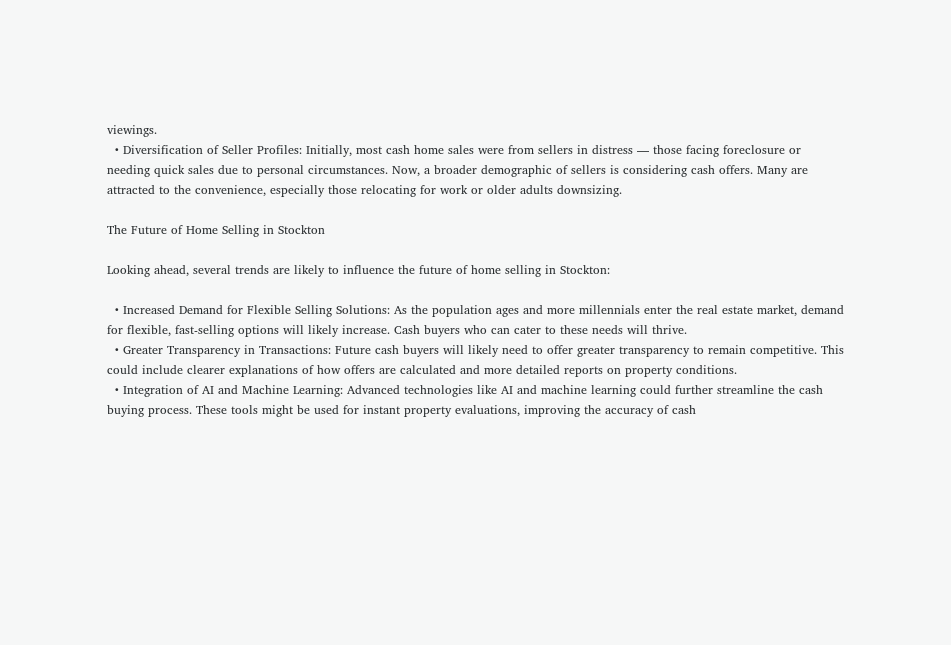viewings.
  • Diversification of Seller Profiles: Initially, most cash home sales were from sellers in distress — those facing foreclosure or needing quick sales due to personal circumstances. Now, a broader demographic of sellers is considering cash offers. Many are attracted to the convenience, especially those relocating for work or older adults downsizing.

The Future of Home Selling in Stockton

Looking ahead, several trends are likely to influence the future of home selling in Stockton:

  • Increased Demand for Flexible Selling Solutions: As the population ages and more millennials enter the real estate market, demand for flexible, fast-selling options will likely increase. Cash buyers who can cater to these needs will thrive.
  • Greater Transparency in Transactions: Future cash buyers will likely need to offer greater transparency to remain competitive. This could include clearer explanations of how offers are calculated and more detailed reports on property conditions.
  • Integration of AI and Machine Learning: Advanced technologies like AI and machine learning could further streamline the cash buying process. These tools might be used for instant property evaluations, improving the accuracy of cash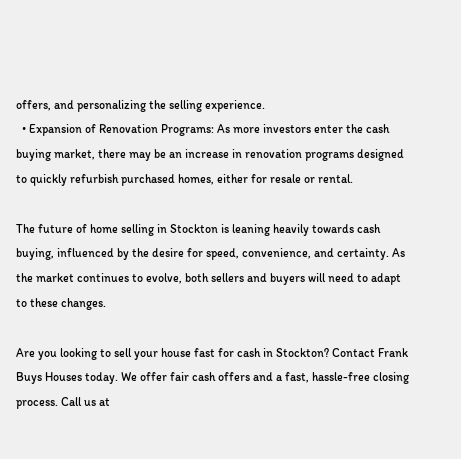offers, and personalizing the selling experience.
  • Expansion of Renovation Programs: As more investors enter the cash buying market, there may be an increase in renovation programs designed to quickly refurbish purchased homes, either for resale or rental.

The future of home selling in Stockton is leaning heavily towards cash buying, influenced by the desire for speed, convenience, and certainty. As the market continues to evolve, both sellers and buyers will need to adapt to these changes.

Are you looking to sell your house fast for cash in Stockton? Contact Frank Buys Houses today. We offer fair cash offers and a fast, hassle-free closing process. Call us at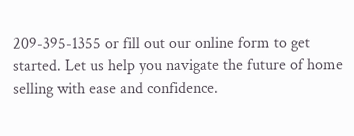209-395-1355 or fill out our online form to get started. Let us help you navigate the future of home selling with ease and confidence.